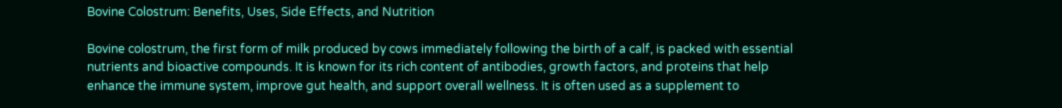Bovine Colostrum: Benefits, Uses, Side Effects, and Nutrition

Bovine colostrum, the first form of milk produced by cows immediately following the birth of a calf, is packed with essential nutrients and bioactive compounds. It is known for its rich content of antibodies, growth factors, and proteins that help enhance the immune system, improve gut health, and support overall wellness. It is often used as a supplement to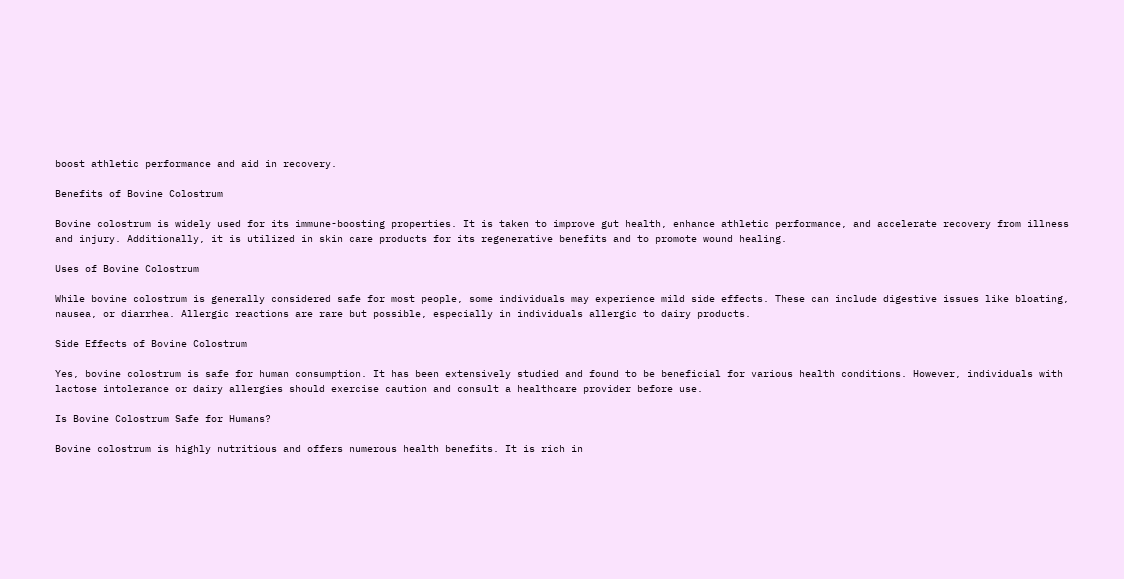boost athletic performance and aid in recovery.

Benefits of Bovine Colostrum

Bovine colostrum is widely used for its immune-boosting properties. It is taken to improve gut health, enhance athletic performance, and accelerate recovery from illness and injury. Additionally, it is utilized in skin care products for its regenerative benefits and to promote wound healing.

Uses of Bovine Colostrum

While bovine colostrum is generally considered safe for most people, some individuals may experience mild side effects. These can include digestive issues like bloating, nausea, or diarrhea. Allergic reactions are rare but possible, especially in individuals allergic to dairy products.

Side Effects of Bovine Colostrum

Yes, bovine colostrum is safe for human consumption. It has been extensively studied and found to be beneficial for various health conditions. However, individuals with lactose intolerance or dairy allergies should exercise caution and consult a healthcare provider before use.

Is Bovine Colostrum Safe for Humans?

Bovine colostrum is highly nutritious and offers numerous health benefits. It is rich in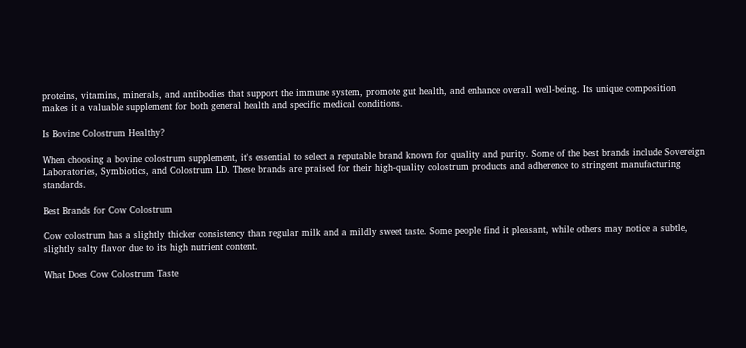proteins, vitamins, minerals, and antibodies that support the immune system, promote gut health, and enhance overall well-being. Its unique composition makes it a valuable supplement for both general health and specific medical conditions.

Is Bovine Colostrum Healthy?

When choosing a bovine colostrum supplement, it's essential to select a reputable brand known for quality and purity. Some of the best brands include Sovereign Laboratories, Symbiotics, and Colostrum LD. These brands are praised for their high-quality colostrum products and adherence to stringent manufacturing standards.

Best Brands for Cow Colostrum

Cow colostrum has a slightly thicker consistency than regular milk and a mildly sweet taste. Some people find it pleasant, while others may notice a subtle, slightly salty flavor due to its high nutrient content.

What Does Cow Colostrum Taste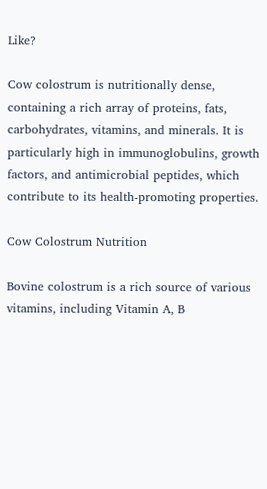Like?

Cow colostrum is nutritionally dense, containing a rich array of proteins, fats, carbohydrates, vitamins, and minerals. It is particularly high in immunoglobulins, growth factors, and antimicrobial peptides, which contribute to its health-promoting properties.

Cow Colostrum Nutrition

Bovine colostrum is a rich source of various vitamins, including Vitamin A, B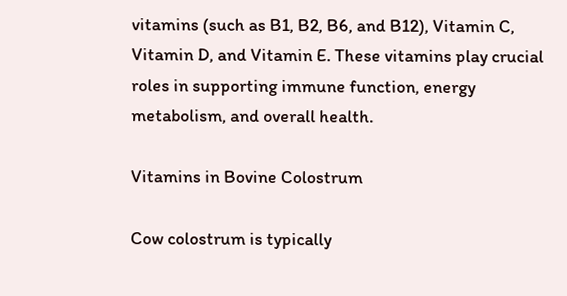vitamins (such as B1, B2, B6, and B12), Vitamin C, Vitamin D, and Vitamin E. These vitamins play crucial roles in supporting immune function, energy metabolism, and overall health.

Vitamins in Bovine Colostrum

Cow colostrum is typically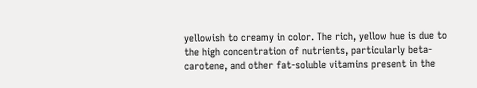yellowish to creamy in color. The rich, yellow hue is due to the high concentration of nutrients, particularly beta-carotene, and other fat-soluble vitamins present in the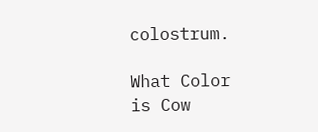colostrum.

What Color is Cow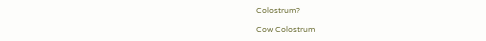Colostrum?

Cow Colostrum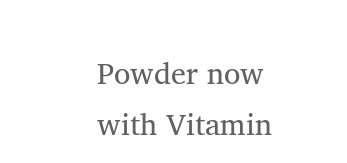Powder now with Vitamin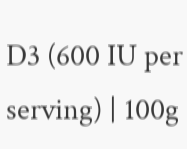D3 (600 IU per serving) | 100g